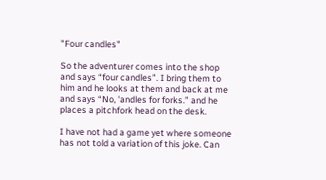"Four candles"

So the adventurer comes into the shop and says “four candles”. I bring them to him and he looks at them and back at me and says “No, 'andles for forks.” and he places a pitchfork head on the desk.

I have not had a game yet where someone has not told a variation of this joke. Can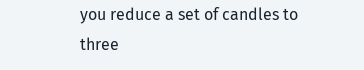you reduce a set of candles to three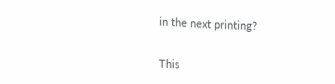in the next printing?


This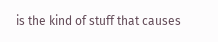is the kind of stuff that causes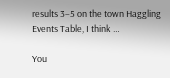results 3–5 on the town Haggling Events Table, I think …

You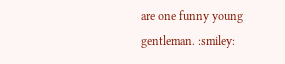are one funny young gentleman. :smiley: